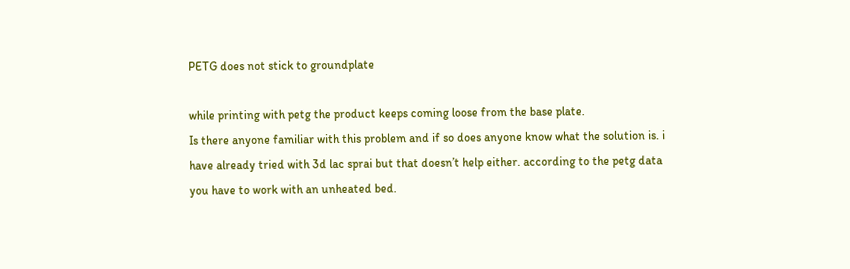PETG does not stick to groundplate

while printing with petg the product keeps coming loose from the base plate.
Is there anyone familiar with this problem and if so does anyone know what the solution is. i have already tried with 3d lac sprai but that doesn’t help either. according to the petg data you have to work with an unheated bed.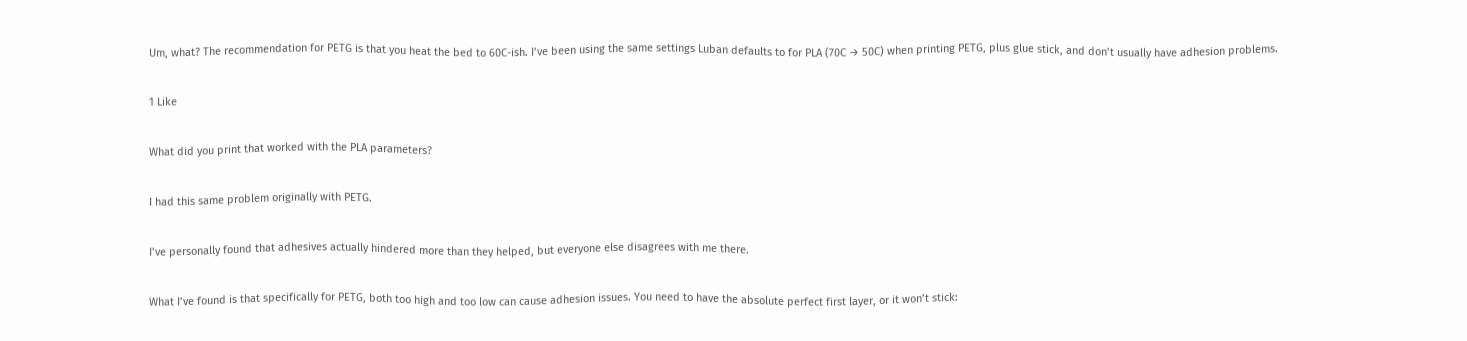Um, what? The recommendation for PETG is that you heat the bed to 60C-ish. I’ve been using the same settings Luban defaults to for PLA (70C → 50C) when printing PETG, plus glue stick, and don’t usually have adhesion problems.

1 Like

What did you print that worked with the PLA parameters?

I had this same problem originally with PETG.

I’ve personally found that adhesives actually hindered more than they helped, but everyone else disagrees with me there.

What I’ve found is that specifically for PETG, both too high and too low can cause adhesion issues. You need to have the absolute perfect first layer, or it won’t stick: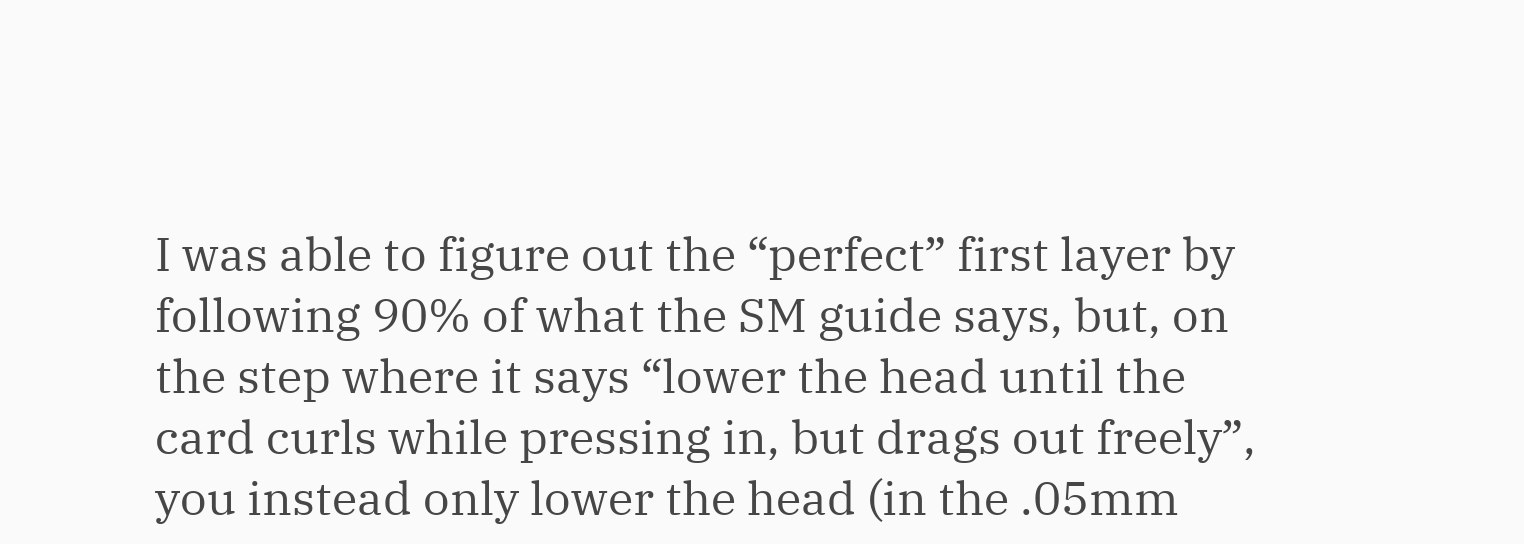I was able to figure out the “perfect” first layer by following 90% of what the SM guide says, but, on the step where it says “lower the head until the card curls while pressing in, but drags out freely”, you instead only lower the head (in the .05mm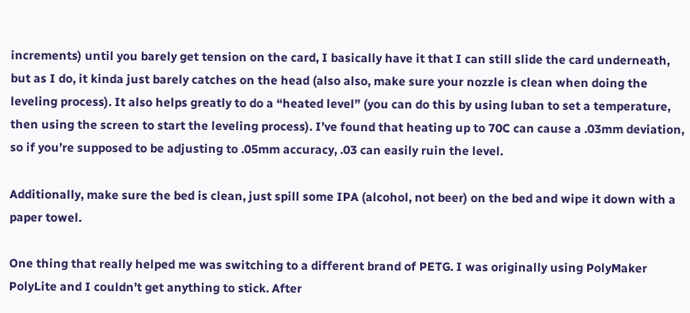increments) until you barely get tension on the card, I basically have it that I can still slide the card underneath, but as I do, it kinda just barely catches on the head (also also, make sure your nozzle is clean when doing the leveling process). It also helps greatly to do a “heated level” (you can do this by using luban to set a temperature, then using the screen to start the leveling process). I’ve found that heating up to 70C can cause a .03mm deviation, so if you’re supposed to be adjusting to .05mm accuracy, .03 can easily ruin the level.

Additionally, make sure the bed is clean, just spill some IPA (alcohol, not beer) on the bed and wipe it down with a paper towel.

One thing that really helped me was switching to a different brand of PETG. I was originally using PolyMaker PolyLite and I couldn’t get anything to stick. After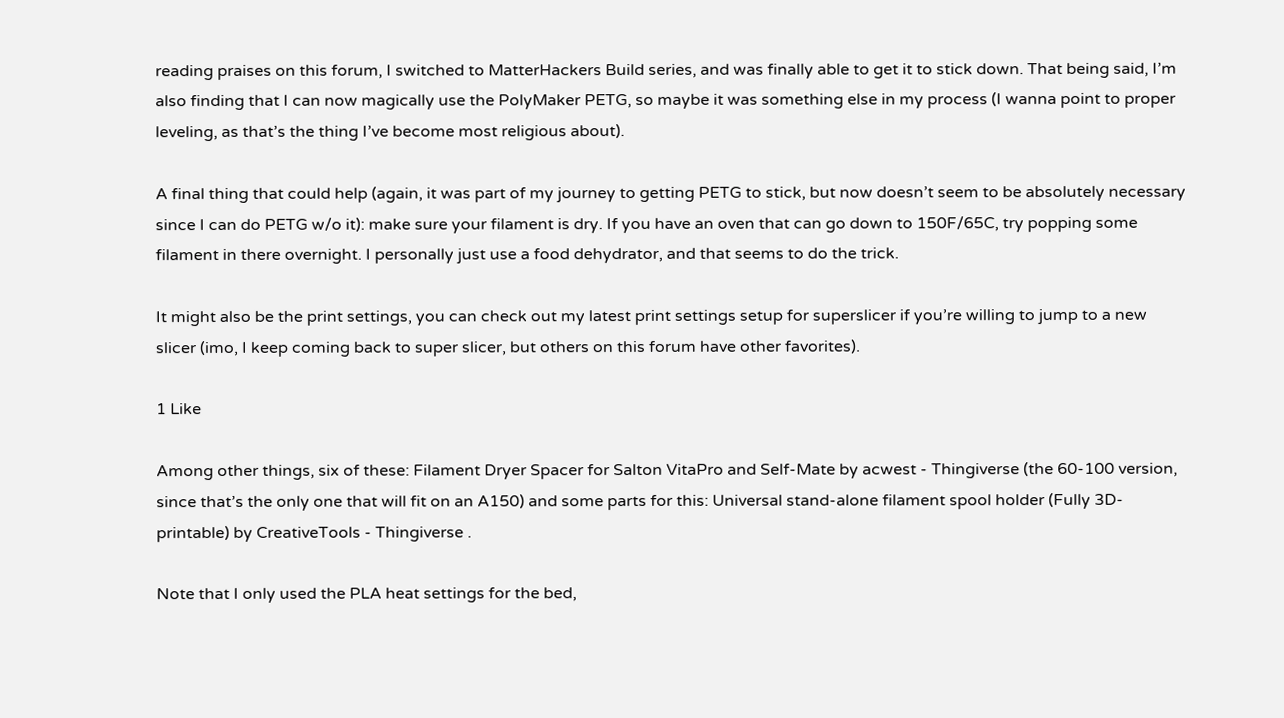reading praises on this forum, I switched to MatterHackers Build series, and was finally able to get it to stick down. That being said, I’m also finding that I can now magically use the PolyMaker PETG, so maybe it was something else in my process (I wanna point to proper leveling, as that’s the thing I’ve become most religious about).

A final thing that could help (again, it was part of my journey to getting PETG to stick, but now doesn’t seem to be absolutely necessary since I can do PETG w/o it): make sure your filament is dry. If you have an oven that can go down to 150F/65C, try popping some filament in there overnight. I personally just use a food dehydrator, and that seems to do the trick.

It might also be the print settings, you can check out my latest print settings setup for superslicer if you’re willing to jump to a new slicer (imo, I keep coming back to super slicer, but others on this forum have other favorites).

1 Like

Among other things, six of these: Filament Dryer Spacer for Salton VitaPro and Self-Mate by acwest - Thingiverse (the 60-100 version, since that’s the only one that will fit on an A150) and some parts for this: Universal stand-alone filament spool holder (Fully 3D-printable) by CreativeTools - Thingiverse .

Note that I only used the PLA heat settings for the bed,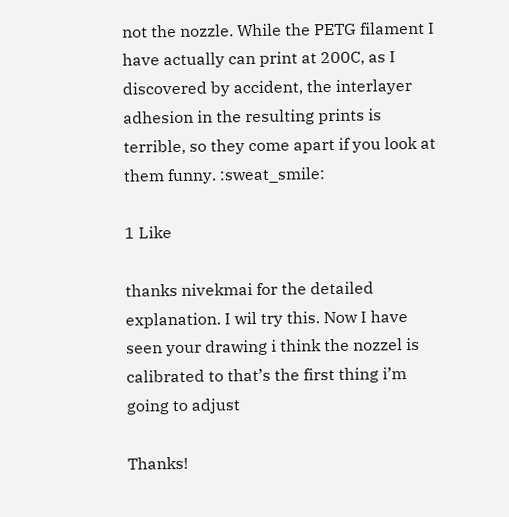not the nozzle. While the PETG filament I have actually can print at 200C, as I discovered by accident, the interlayer adhesion in the resulting prints is terrible, so they come apart if you look at them funny. :sweat_smile:

1 Like

thanks nivekmai for the detailed explanation. I wil try this. Now I have seen your drawing i think the nozzel is calibrated to that’s the first thing i’m going to adjust

Thanks!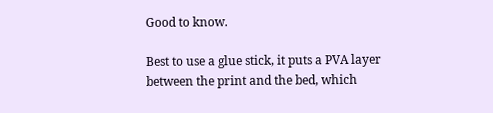Good to know.

Best to use a glue stick, it puts a PVA layer between the print and the bed, which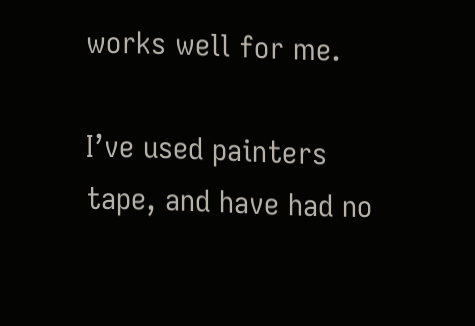works well for me.

I’ve used painters tape, and have had no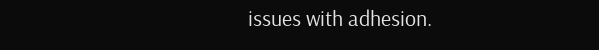issues with adhesion.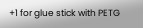+1 for glue stick with PETG